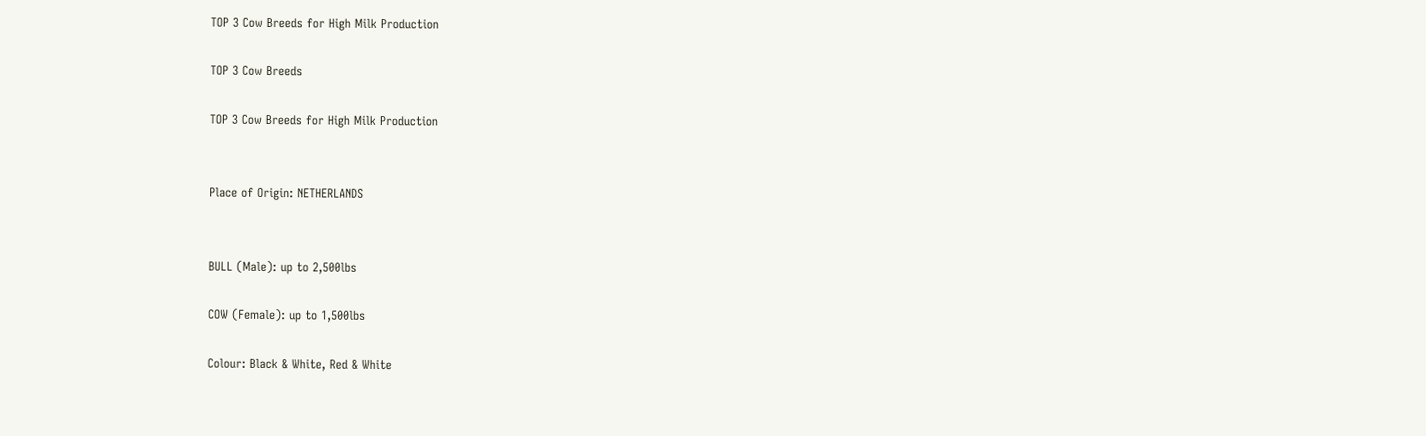TOP 3 Cow Breeds for High Milk Production

TOP 3 Cow Breeds

TOP 3 Cow Breeds for High Milk Production


Place of Origin: NETHERLANDS


BULL (Male): up to 2,500lbs

COW (Female): up to 1,500lbs

Colour: Black & White, Red & White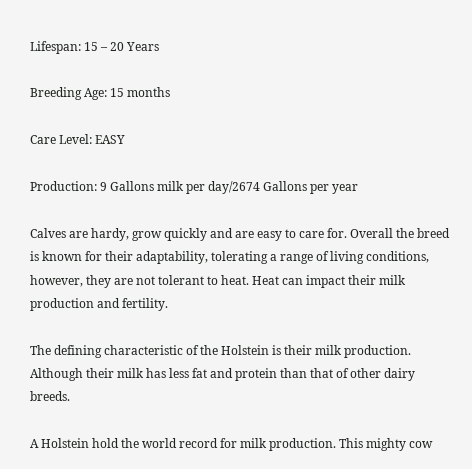Lifespan: 15 – 20 Years

Breeding Age: 15 months

Care Level: EASY

Production: 9 Gallons milk per day/2674 Gallons per year

Calves are hardy, grow quickly and are easy to care for. Overall the breed is known for their adaptability, tolerating a range of living conditions, however, they are not tolerant to heat. Heat can impact their milk production and fertility.

The defining characteristic of the Holstein is their milk production. Although their milk has less fat and protein than that of other dairy breeds.

A Holstein hold the world record for milk production. This mighty cow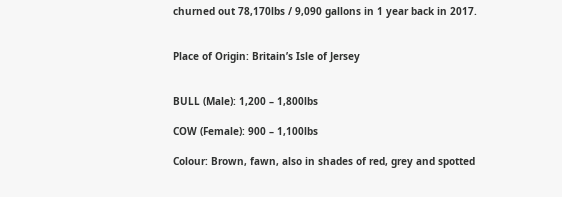churned out 78,170lbs / 9,090 gallons in 1 year back in 2017.


Place of Origin: Britain’s Isle of Jersey


BULL (Male): 1,200 – 1,800lbs

COW (Female): 900 – 1,100lbs

Colour: Brown, fawn, also in shades of red, grey and spotted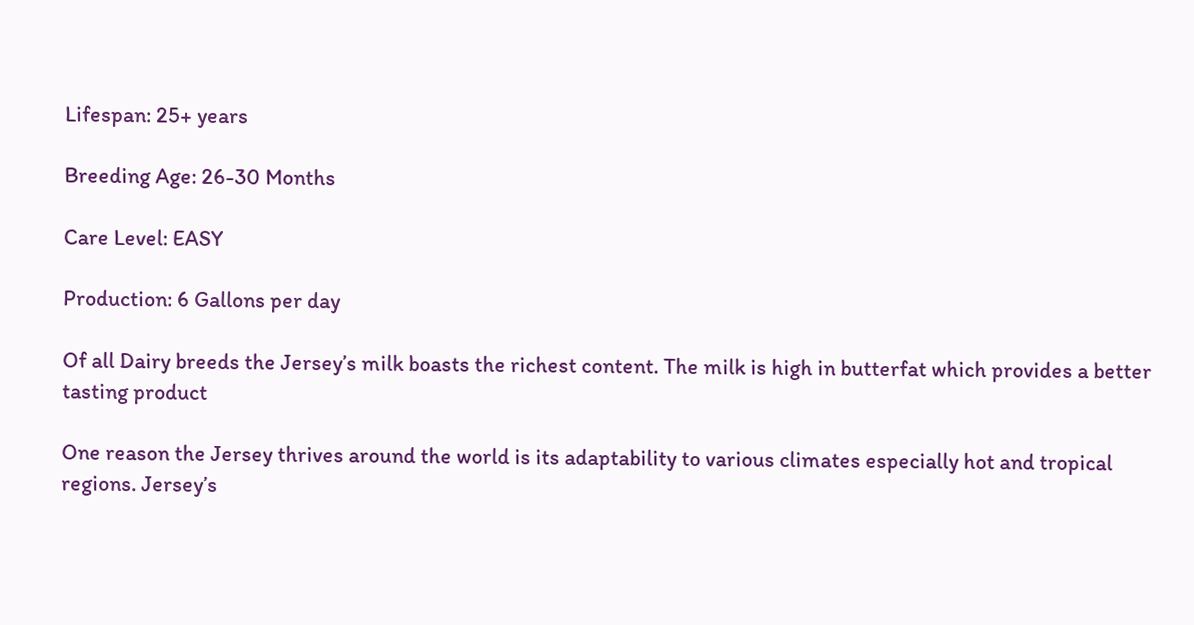Lifespan: 25+ years

Breeding Age: 26-30 Months

Care Level: EASY

Production: 6 Gallons per day

Of all Dairy breeds the Jersey’s milk boasts the richest content. The milk is high in butterfat which provides a better tasting product

One reason the Jersey thrives around the world is its adaptability to various climates especially hot and tropical regions. Jersey’s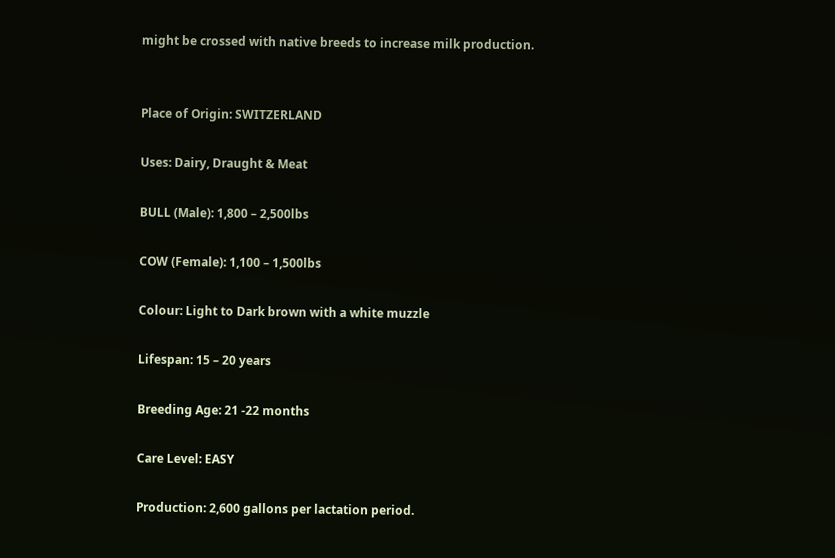might be crossed with native breeds to increase milk production.


Place of Origin: SWITZERLAND

Uses: Dairy, Draught & Meat

BULL (Male): 1,800 – 2,500lbs

COW (Female): 1,100 – 1,500lbs

Colour: Light to Dark brown with a white muzzle

Lifespan: 15 – 20 years

Breeding Age: 21 -22 months

Care Level: EASY

Production: 2,600 gallons per lactation period.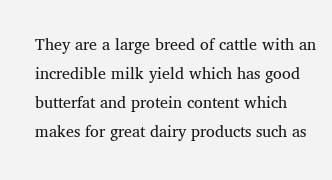They are a large breed of cattle with an incredible milk yield which has good butterfat and protein content which makes for great dairy products such as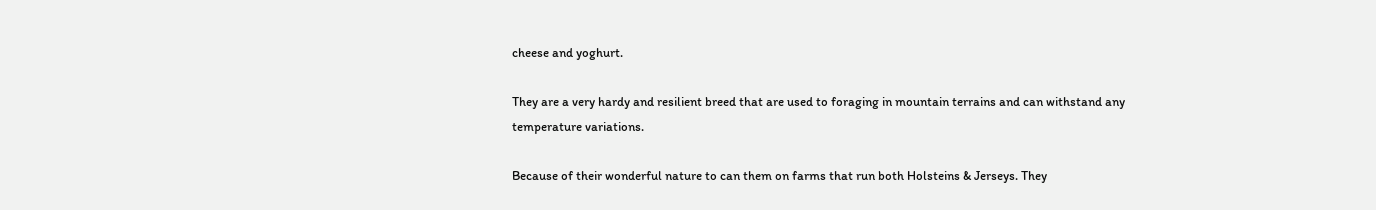cheese and yoghurt.

They are a very hardy and resilient breed that are used to foraging in mountain terrains and can withstand any temperature variations.

Because of their wonderful nature to can them on farms that run both Holsteins & Jerseys. They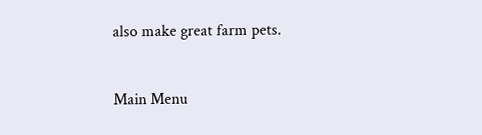also make great farm pets.


Main Menu